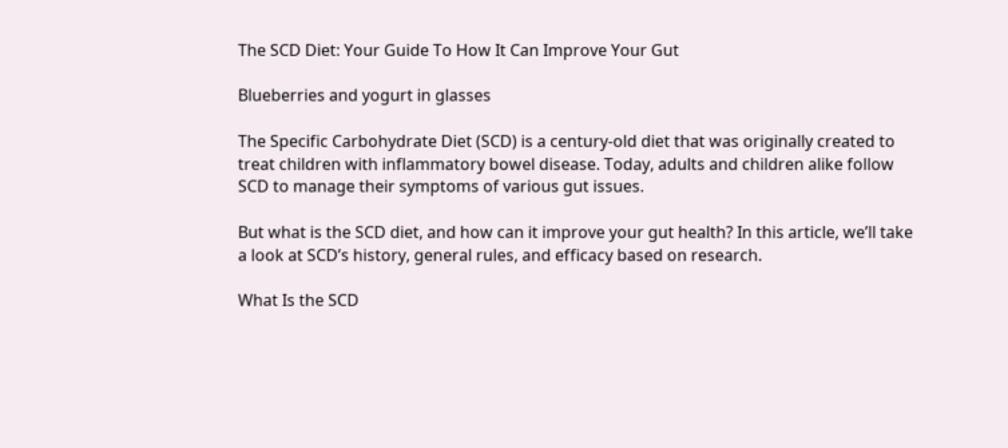The SCD Diet: Your Guide To How It Can Improve Your Gut

Blueberries and yogurt in glasses

The Specific Carbohydrate Diet (SCD) is a century-old diet that was originally created to treat children with inflammatory bowel disease. Today, adults and children alike follow SCD to manage their symptoms of various gut issues.

But what is the SCD diet, and how can it improve your gut health? In this article, we’ll take a look at SCD’s history, general rules, and efficacy based on research.

What Is the SCD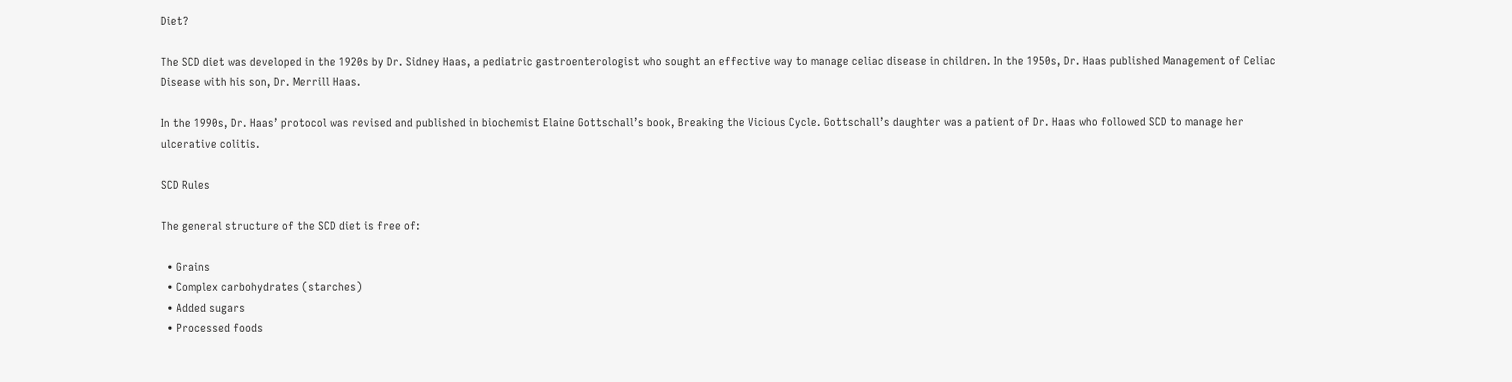Diet?

The SCD diet was developed in the 1920s by Dr. Sidney Haas, a pediatric gastroenterologist who sought an effective way to manage celiac disease in children. In the 1950s, Dr. Haas published Management of Celiac Disease with his son, Dr. Merrill Haas.

In the 1990s, Dr. Haas’ protocol was revised and published in biochemist Elaine Gottschall’s book, Breaking the Vicious Cycle. Gottschall’s daughter was a patient of Dr. Haas who followed SCD to manage her ulcerative colitis.

SCD Rules

The general structure of the SCD diet is free of:

  • Grains
  • Complex carbohydrates (starches)
  • Added sugars
  • Processed foods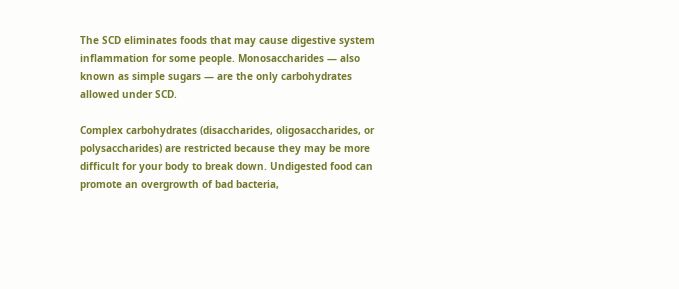The SCD eliminates foods that may cause digestive system inflammation for some people. Monosaccharides — also known as simple sugars — are the only carbohydrates allowed under SCD.

Complex carbohydrates (disaccharides, oligosaccharides, or polysaccharides) are restricted because they may be more difficult for your body to break down. Undigested food can promote an overgrowth of bad bacteria,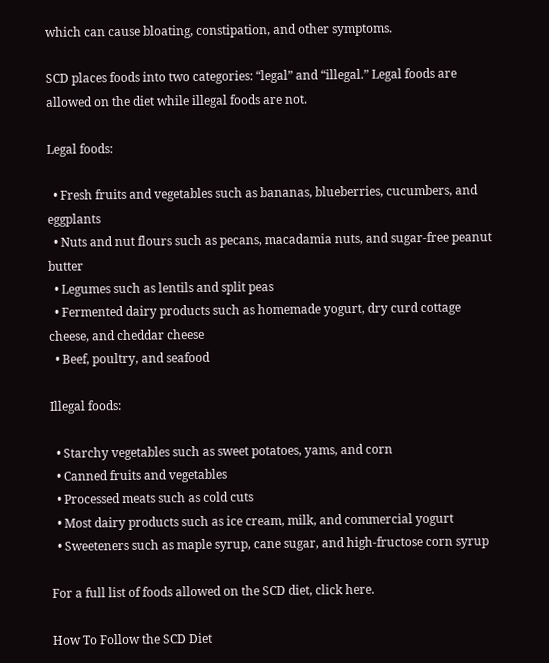which can cause bloating, constipation, and other symptoms.

SCD places foods into two categories: “legal” and “illegal.” Legal foods are allowed on the diet while illegal foods are not.

Legal foods:

  • Fresh fruits and vegetables such as bananas, blueberries, cucumbers, and eggplants
  • Nuts and nut flours such as pecans, macadamia nuts, and sugar-free peanut butter
  • Legumes such as lentils and split peas
  • Fermented dairy products such as homemade yogurt, dry curd cottage cheese, and cheddar cheese
  • Beef, poultry, and seafood

Illegal foods:

  • Starchy vegetables such as sweet potatoes, yams, and corn
  • Canned fruits and vegetables
  • Processed meats such as cold cuts
  • Most dairy products such as ice cream, milk, and commercial yogurt
  • Sweeteners such as maple syrup, cane sugar, and high-fructose corn syrup

For a full list of foods allowed on the SCD diet, click here.

How To Follow the SCD Diet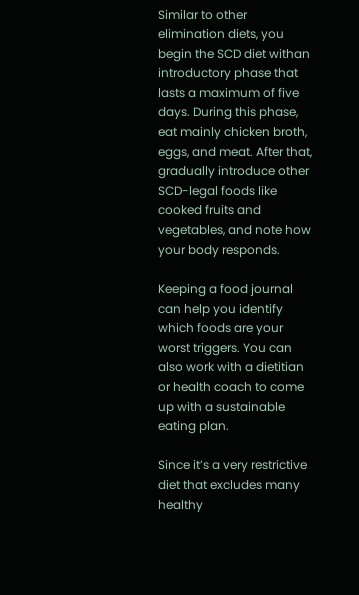Similar to other elimination diets, you begin the SCD diet withan introductory phase that lasts a maximum of five days. During this phase, eat mainly chicken broth, eggs, and meat. After that, gradually introduce other SCD-legal foods like cooked fruits and vegetables, and note how your body responds.

Keeping a food journal can help you identify which foods are your worst triggers. You can also work with a dietitian or health coach to come up with a sustainable eating plan.

Since it’s a very restrictive diet that excludes many healthy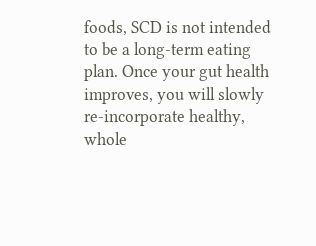foods, SCD is not intended to be a long-term eating plan. Once your gut health improves, you will slowly re-incorporate healthy, whole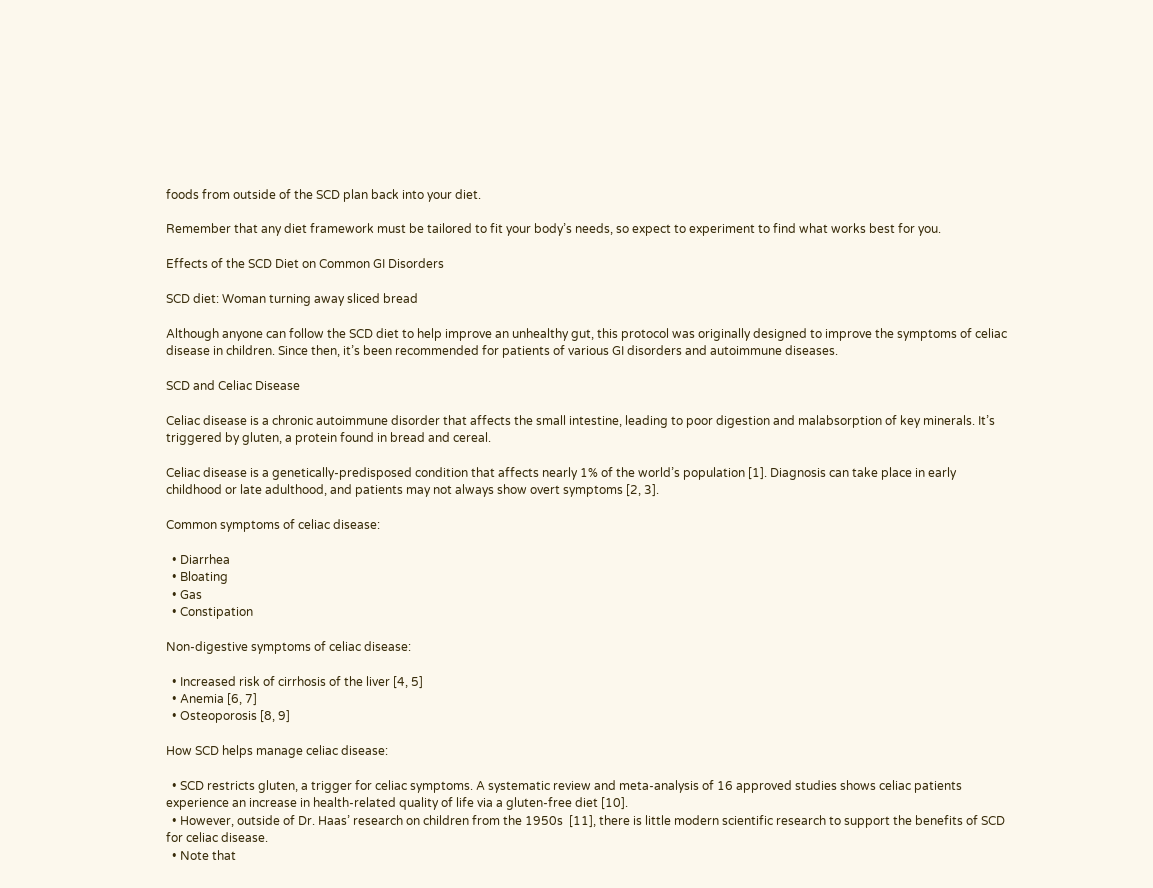foods from outside of the SCD plan back into your diet.

Remember that any diet framework must be tailored to fit your body’s needs, so expect to experiment to find what works best for you.

Effects of the SCD Diet on Common GI Disorders

SCD diet: Woman turning away sliced bread

Although anyone can follow the SCD diet to help improve an unhealthy gut, this protocol was originally designed to improve the symptoms of celiac disease in children. Since then, it’s been recommended for patients of various GI disorders and autoimmune diseases.

SCD and Celiac Disease

Celiac disease is a chronic autoimmune disorder that affects the small intestine, leading to poor digestion and malabsorption of key minerals. It’s triggered by gluten, a protein found in bread and cereal.

Celiac disease is a genetically-predisposed condition that affects nearly 1% of the world’s population [1]. Diagnosis can take place in early childhood or late adulthood, and patients may not always show overt symptoms [2, 3].

Common symptoms of celiac disease:

  • Diarrhea
  • Bloating
  • Gas
  • Constipation

Non-digestive symptoms of celiac disease:

  • Increased risk of cirrhosis of the liver [4, 5]
  • Anemia [6, 7]
  • Osteoporosis [8, 9]

How SCD helps manage celiac disease:

  • SCD restricts gluten, a trigger for celiac symptoms. A systematic review and meta-analysis of 16 approved studies shows celiac patients experience an increase in health-related quality of life via a gluten-free diet [10].
  • However, outside of Dr. Haas’ research on children from the 1950s  [11], there is little modern scientific research to support the benefits of SCD for celiac disease.
  • Note that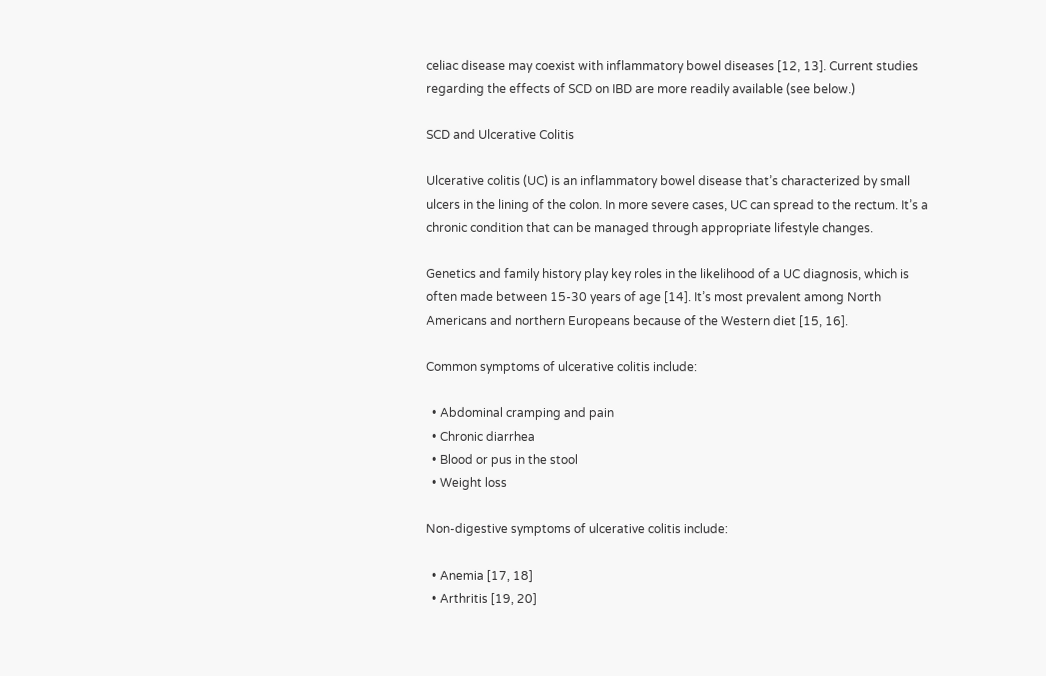celiac disease may coexist with inflammatory bowel diseases [12, 13]. Current studies regarding the effects of SCD on IBD are more readily available (see below.)

SCD and Ulcerative Colitis

Ulcerative colitis (UC) is an inflammatory bowel disease that’s characterized by small ulcers in the lining of the colon. In more severe cases, UC can spread to the rectum. It’s a chronic condition that can be managed through appropriate lifestyle changes.

Genetics and family history play key roles in the likelihood of a UC diagnosis, which is often made between 15-30 years of age [14]. It’s most prevalent among North Americans and northern Europeans because of the Western diet [15, 16].

Common symptoms of ulcerative colitis include:

  • Abdominal cramping and pain
  • Chronic diarrhea
  • Blood or pus in the stool
  • Weight loss

Non-digestive symptoms of ulcerative colitis include:

  • Anemia [17, 18]
  • Arthritis [19, 20]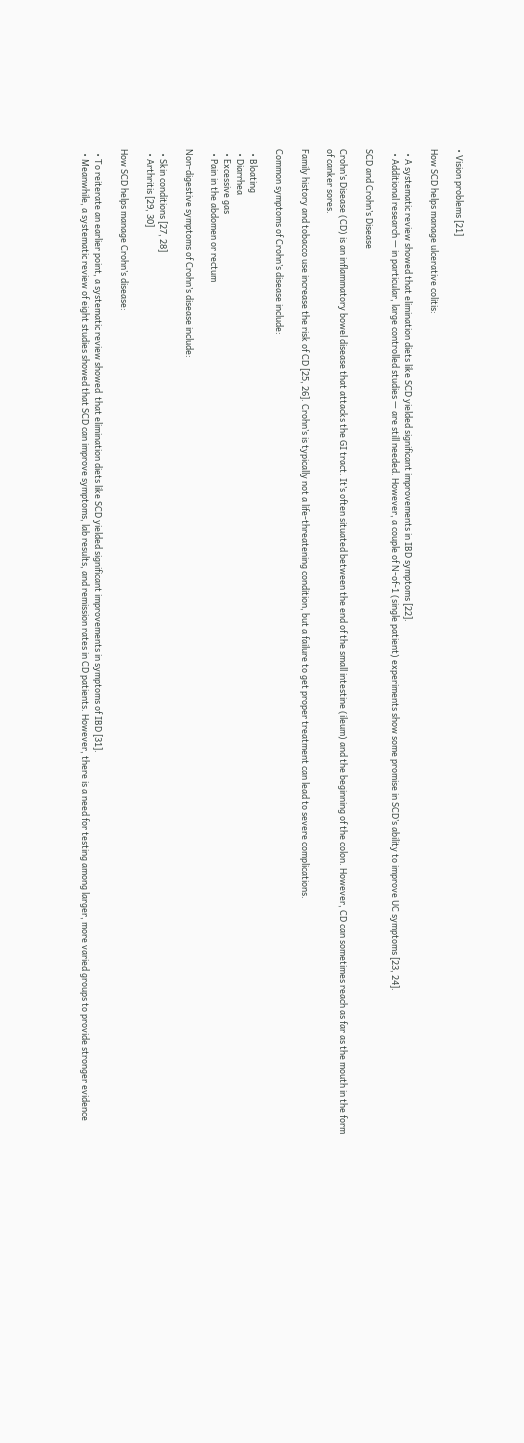• Vision problems [21]

How SCD helps manage ulcerative colitis:

  • A systematic review showed that elimination diets like SCD yielded significant improvements in IBD symptoms [22].
  • Additional research — in particular, large controlled studies — are still needed. However, a couple of N-of-1 (single patient) experiments show some promise in SCD’s ability to improve UC symptoms [23, 24].

SCD and Crohn’s Disease

Crohn’s Disease (CD) is an inflammatory bowel disease that attacks the GI tract. It’s often situated between the end of the small intestine (ileum) and the beginning of the colon. However, CD can sometimes reach as far as the mouth in the form of canker sores.

Family history and tobacco use increase the risk of CD [25, 26]. Crohn’s is typically not a life-threatening condition, but a failure to get proper treatment can lead to severe complications.

Common symptoms of Crohn’s disease include:

  • Bloating
  • Diarrhea
  • Excessive gas
  • Pain in the abdomen or rectum

Non-digestive symptoms of Crohn’s disease include:

  • Skin conditions [27, 28]
  • Arthritis [29, 30]

How SCD helps manage Crohn’s disease:

  • To reiterate an earlier point, a systematic review showed  that elimination diets like SCD yielded significant improvements in symptoms of IBD [31].
  • Meanwhile, a systematic review of eight studies showed that SCD can improve symptoms, lab results, and remission rates in CD patients. However, there is a need for testing among larger, more varied groups to provide stronger evidence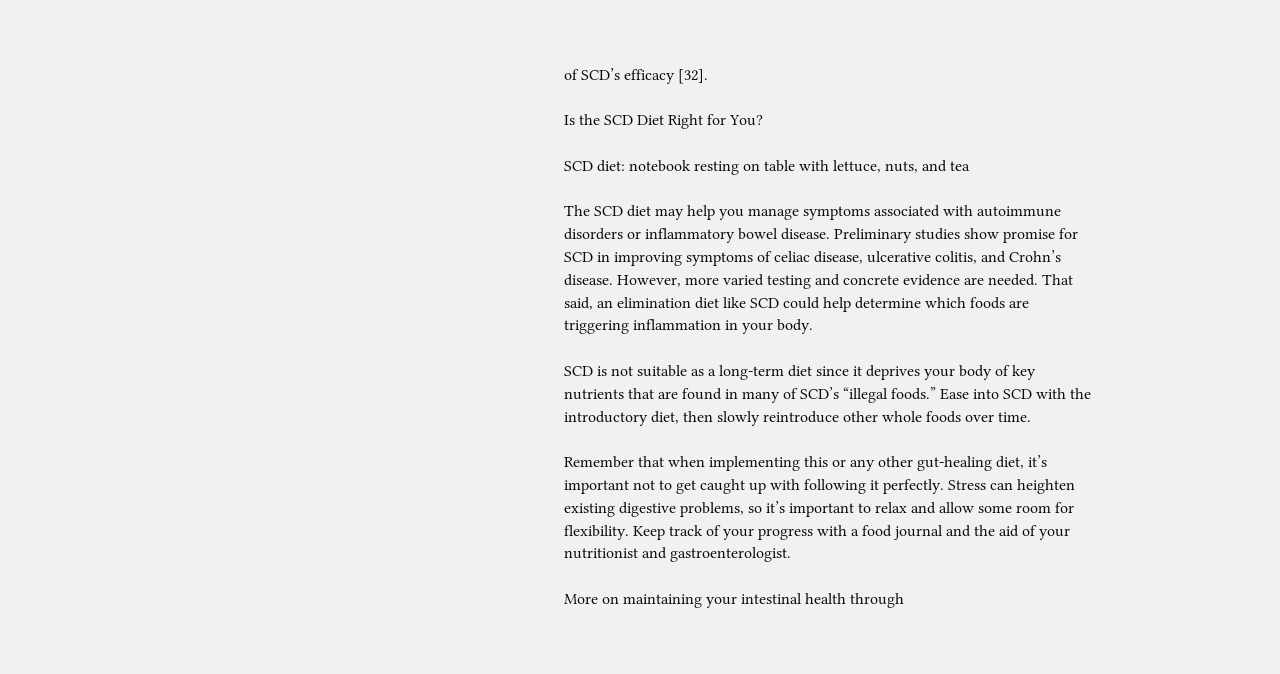of SCD’s efficacy [32].

Is the SCD Diet Right for You?

SCD diet: notebook resting on table with lettuce, nuts, and tea

The SCD diet may help you manage symptoms associated with autoimmune disorders or inflammatory bowel disease. Preliminary studies show promise for SCD in improving symptoms of celiac disease, ulcerative colitis, and Crohn’s disease. However, more varied testing and concrete evidence are needed. That said, an elimination diet like SCD could help determine which foods are triggering inflammation in your body.

SCD is not suitable as a long-term diet since it deprives your body of key nutrients that are found in many of SCD’s “illegal foods.” Ease into SCD with the introductory diet, then slowly reintroduce other whole foods over time.

Remember that when implementing this or any other gut-healing diet, it’s important not to get caught up with following it perfectly. Stress can heighten existing digestive problems, so it’s important to relax and allow some room for flexibility. Keep track of your progress with a food journal and the aid of your nutritionist and gastroenterologist.

More on maintaining your intestinal health through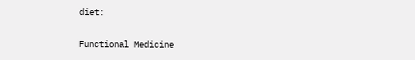diet:


Functional Medicine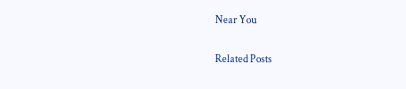Near You

Related Posts